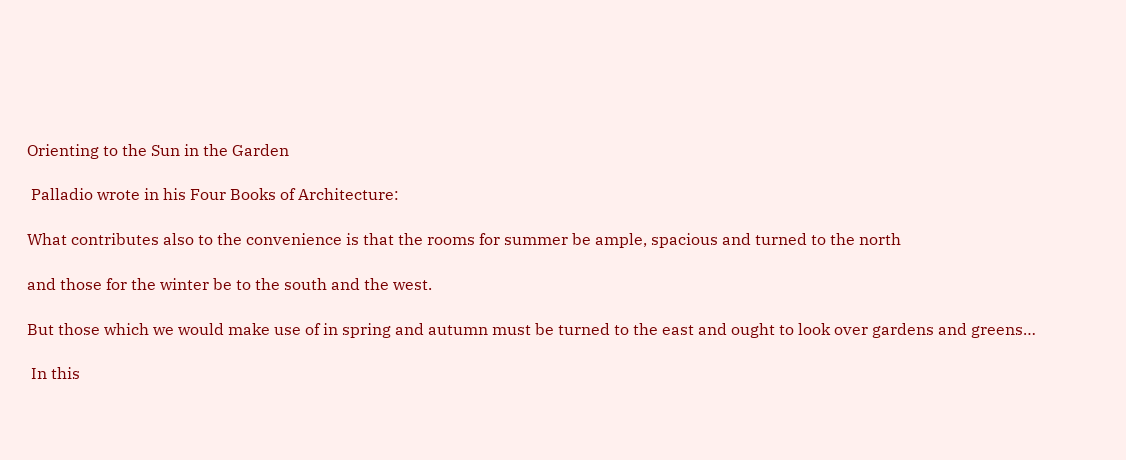Orienting to the Sun in the Garden

 Palladio wrote in his Four Books of Architecture:

What contributes also to the convenience is that the rooms for summer be ample, spacious and turned to the north

and those for the winter be to the south and the west.

But those which we would make use of in spring and autumn must be turned to the east and ought to look over gardens and greens…

 In this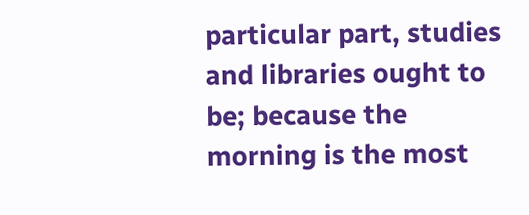particular part, studies and libraries ought to be; because the morning is the most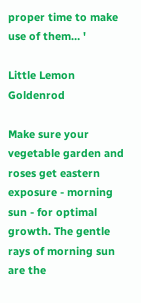proper time to make use of them… '

Little Lemon Goldenrod

Make sure your vegetable garden and roses get eastern exposure - morning sun - for optimal growth. The gentle rays of morning sun are the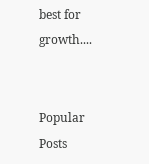best for growth....


Popular Posts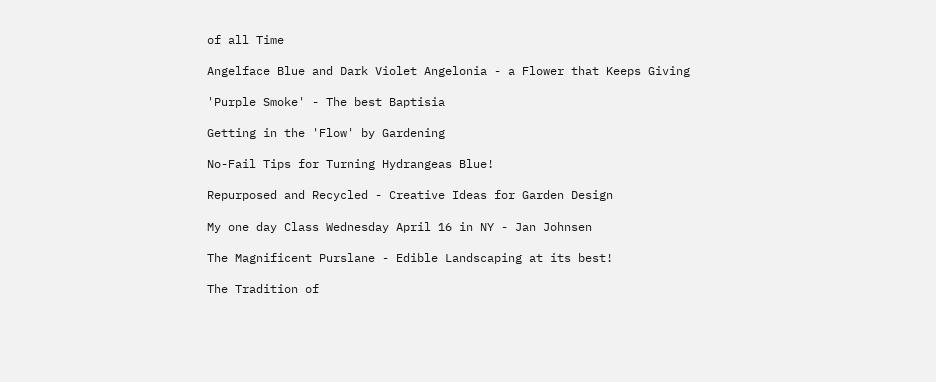of all Time

Angelface Blue and Dark Violet Angelonia - a Flower that Keeps Giving

'Purple Smoke' - The best Baptisia

Getting in the 'Flow' by Gardening

No-Fail Tips for Turning Hydrangeas Blue!

Repurposed and Recycled - Creative Ideas for Garden Design

My one day Class Wednesday April 16 in NY - Jan Johnsen

The Magnificent Purslane - Edible Landscaping at its best!

The Tradition of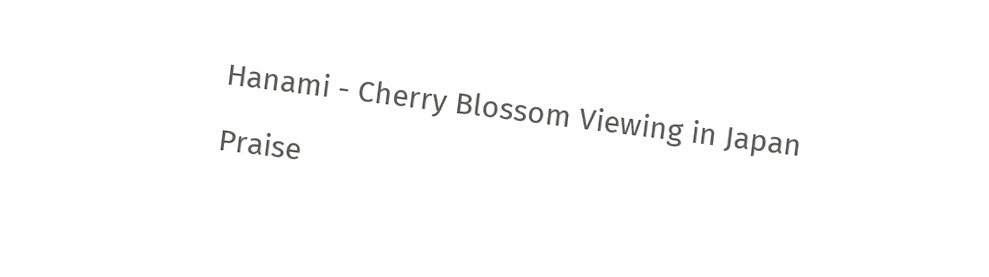Hanami - Cherry Blossom Viewing in Japan

Praise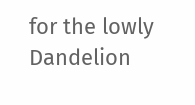for the lowly Dandelion